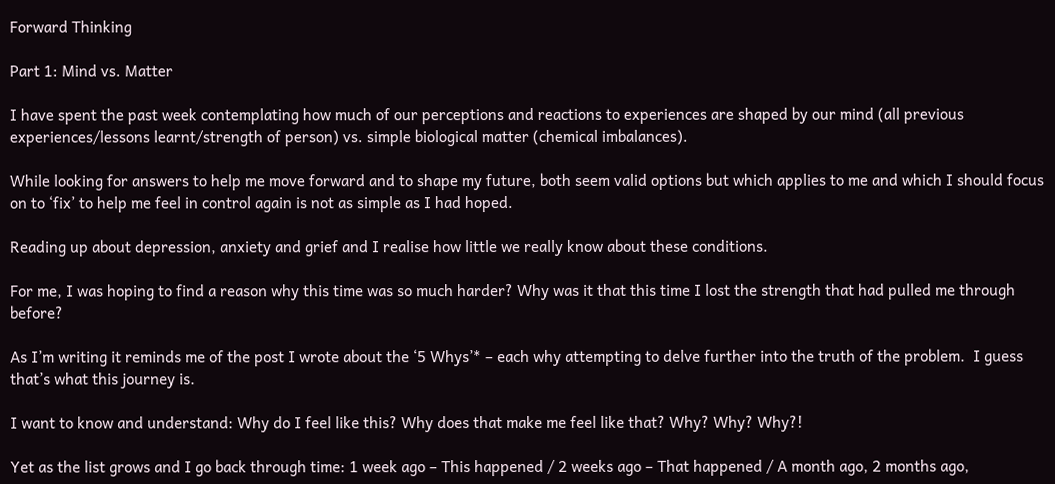Forward Thinking

Part 1: Mind vs. Matter

I have spent the past week contemplating how much of our perceptions and reactions to experiences are shaped by our mind (all previous experiences/lessons learnt/strength of person) vs. simple biological matter (chemical imbalances).

While looking for answers to help me move forward and to shape my future, both seem valid options but which applies to me and which I should focus on to ‘fix’ to help me feel in control again is not as simple as I had hoped.

Reading up about depression, anxiety and grief and I realise how little we really know about these conditions.

For me, I was hoping to find a reason why this time was so much harder? Why was it that this time I lost the strength that had pulled me through before?

As I’m writing it reminds me of the post I wrote about the ‘5 Whys’* – each why attempting to delve further into the truth of the problem.  I guess that’s what this journey is.

I want to know and understand: Why do I feel like this? Why does that make me feel like that? Why? Why? Why?!

Yet as the list grows and I go back through time: 1 week ago – This happened / 2 weeks ago – That happened / A month ago, 2 months ago,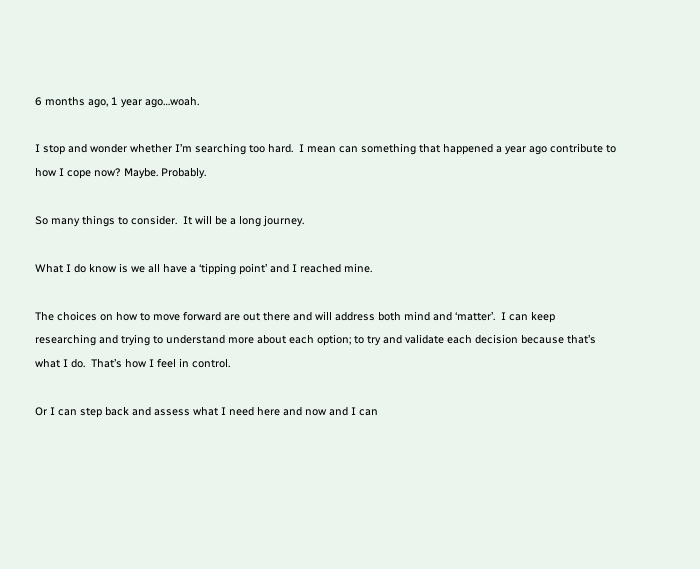6 months ago, 1 year ago…woah.

I stop and wonder whether I’m searching too hard.  I mean can something that happened a year ago contribute to how I cope now? Maybe. Probably.

So many things to consider.  It will be a long journey.

What I do know is we all have a ‘tipping point’ and I reached mine.

The choices on how to move forward are out there and will address both mind and ‘matter’.  I can keep researching and trying to understand more about each option; to try and validate each decision because that’s what I do.  That’s how I feel in control.

Or I can step back and assess what I need here and now and I can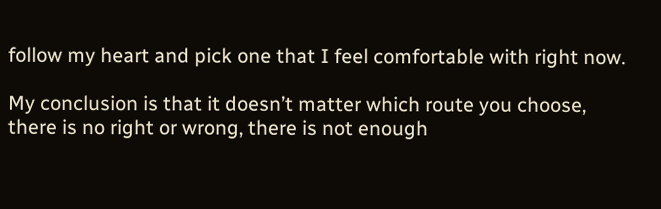follow my heart and pick one that I feel comfortable with right now.

My conclusion is that it doesn’t matter which route you choose, there is no right or wrong, there is not enough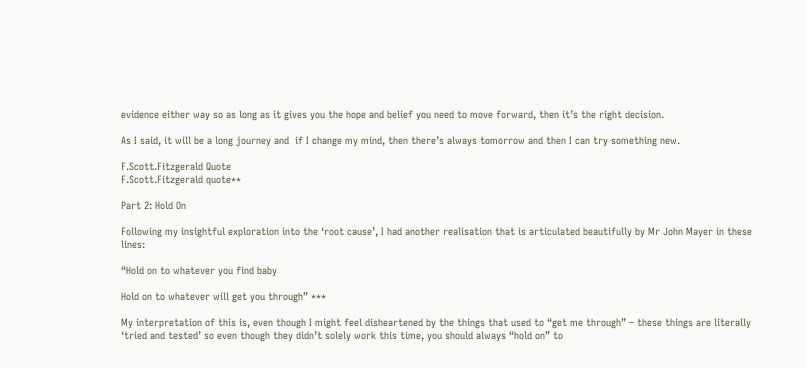evidence either way so as long as it gives you the hope and belief you need to move forward, then it’s the right decision.

As I said, it will be a long journey and  if I change my mind, then there’s always tomorrow and then I can try something new.

F.Scott.Fitzgerald Quote
F.Scott.Fitzgerald quote**

Part 2: Hold On

Following my insightful exploration into the ‘root cause’, I had another realisation that is articulated beautifully by Mr John Mayer in these lines:

“Hold on to whatever you find baby

Hold on to whatever will get you through” ***

My interpretation of this is, even though I might feel disheartened by the things that used to “get me through” – these things are literally ‘tried and tested’ so even though they didn’t solely work this time, you should always “hold on” to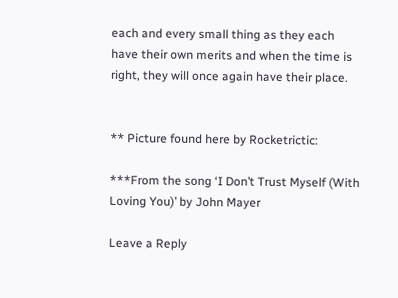each and every small thing as they each have their own merits and when the time is right, they will once again have their place.


** Picture found here by Rocketrictic:

***From the song ‘I Don’t Trust Myself (With Loving You)’ by John Mayer

Leave a Reply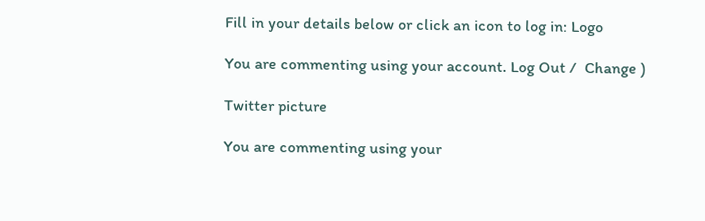Fill in your details below or click an icon to log in: Logo

You are commenting using your account. Log Out /  Change )

Twitter picture

You are commenting using your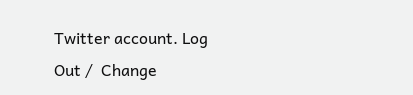Twitter account. Log Out /  Change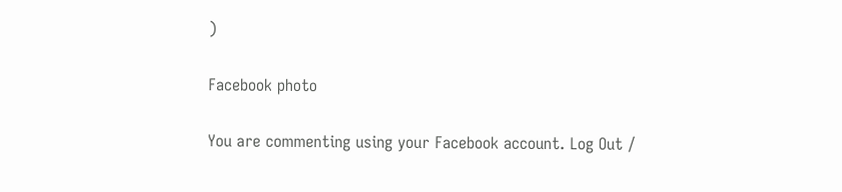)

Facebook photo

You are commenting using your Facebook account. Log Out /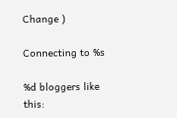Change )

Connecting to %s

%d bloggers like this: